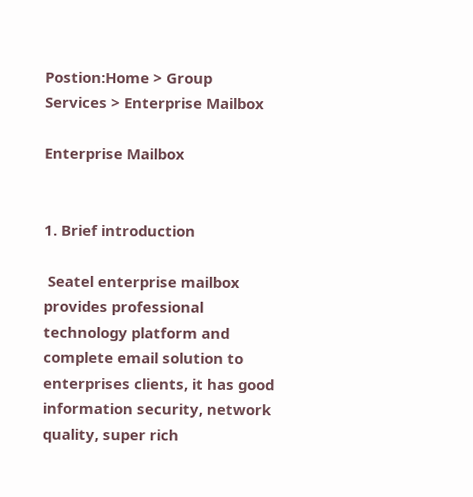Postion:Home > Group Services > Enterprise Mailbox

Enterprise Mailbox


1. Brief introduction

 Seatel enterprise mailbox provides professional technology platform and complete email solution to enterprises clients, it has good information security, network quality, super rich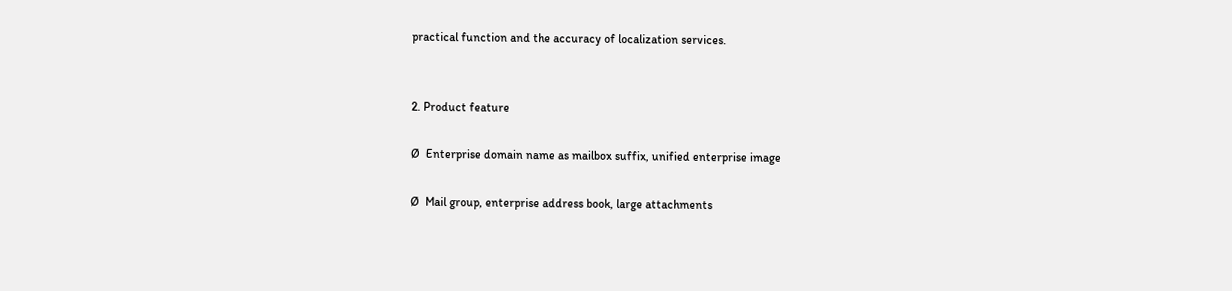practical function and the accuracy of localization services.


2. Product feature

Ø  Enterprise domain name as mailbox suffix, unified enterprise image

Ø  Mail group, enterprise address book, large attachments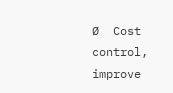Ø  Cost control, improve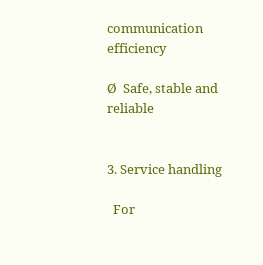communication efficiency

Ø  Safe, stable and reliable


3. Service handling

  For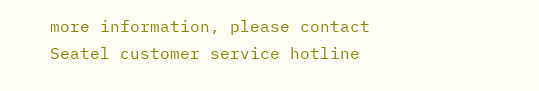more information, please contact Seatel customer service hotline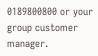0189800800 or your group customer manager.